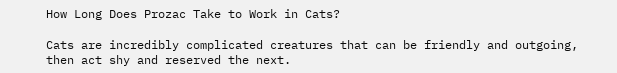How Long Does Prozac Take to Work in Cats?

Cats are incredibly complicated creatures that can be friendly and outgoing, then act shy and reserved the next.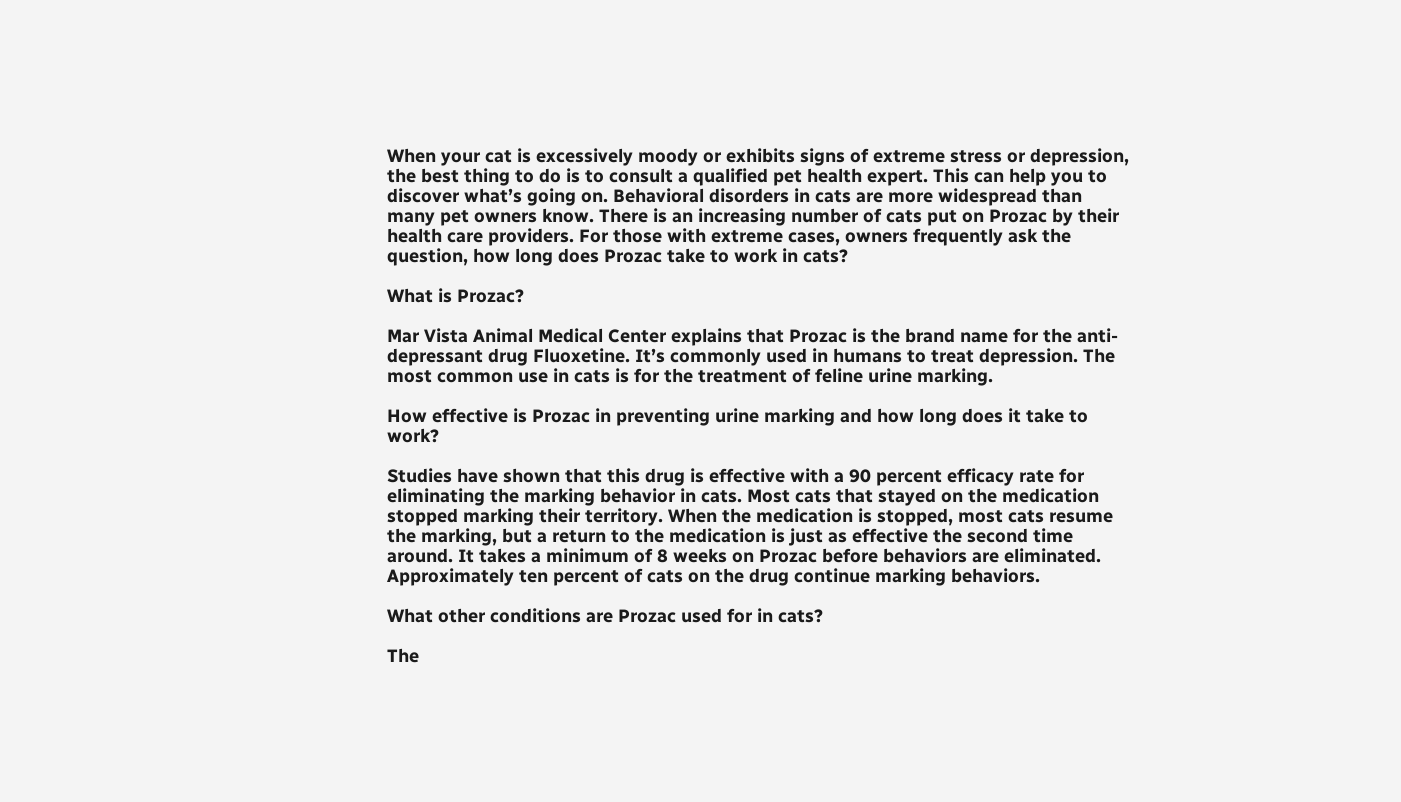When your cat is excessively moody or exhibits signs of extreme stress or depression, the best thing to do is to consult a qualified pet health expert. This can help you to discover what’s going on. Behavioral disorders in cats are more widespread than many pet owners know. There is an increasing number of cats put on Prozac by their health care providers. For those with extreme cases, owners frequently ask the question, how long does Prozac take to work in cats?

What is Prozac?

Mar Vista Animal Medical Center explains that Prozac is the brand name for the anti-depressant drug Fluoxetine. It’s commonly used in humans to treat depression. The most common use in cats is for the treatment of feline urine marking.

How effective is Prozac in preventing urine marking and how long does it take to work?

Studies have shown that this drug is effective with a 90 percent efficacy rate for eliminating the marking behavior in cats. Most cats that stayed on the medication stopped marking their territory. When the medication is stopped, most cats resume the marking, but a return to the medication is just as effective the second time around. It takes a minimum of 8 weeks on Prozac before behaviors are eliminated. Approximately ten percent of cats on the drug continue marking behaviors.

What other conditions are Prozac used for in cats?

The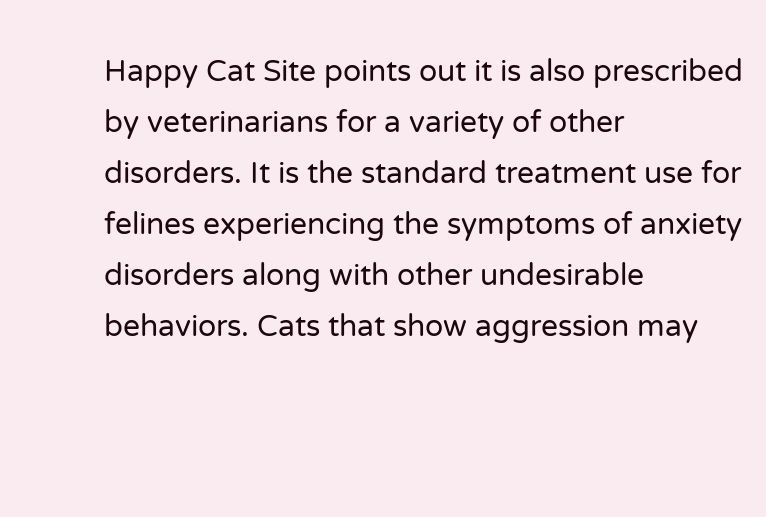Happy Cat Site points out it is also prescribed by veterinarians for a variety of other disorders. It is the standard treatment use for felines experiencing the symptoms of anxiety disorders along with other undesirable behaviors. Cats that show aggression may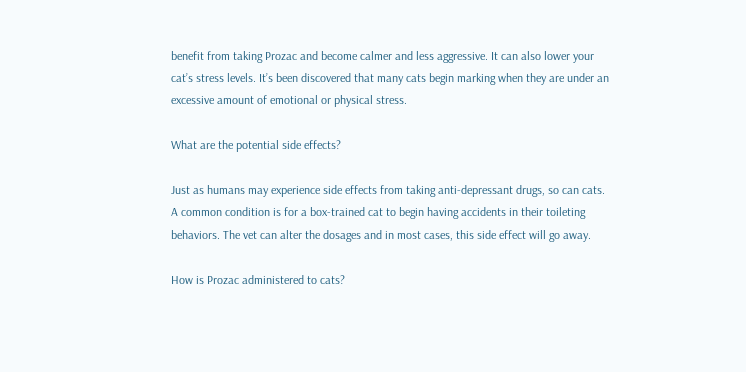benefit from taking Prozac and become calmer and less aggressive. It can also lower your cat’s stress levels. It’s been discovered that many cats begin marking when they are under an excessive amount of emotional or physical stress.

What are the potential side effects?

Just as humans may experience side effects from taking anti-depressant drugs, so can cats. A common condition is for a box-trained cat to begin having accidents in their toileting behaviors. The vet can alter the dosages and in most cases, this side effect will go away.

How is Prozac administered to cats?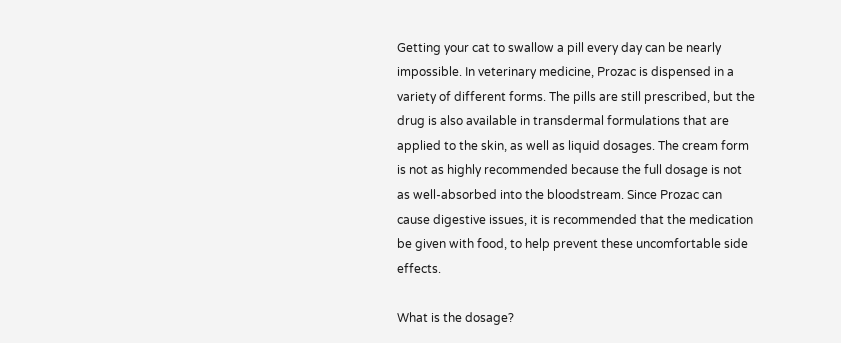Getting your cat to swallow a pill every day can be nearly impossible. In veterinary medicine, Prozac is dispensed in a variety of different forms. The pills are still prescribed, but the drug is also available in transdermal formulations that are applied to the skin, as well as liquid dosages. The cream form is not as highly recommended because the full dosage is not as well-absorbed into the bloodstream. Since Prozac can cause digestive issues, it is recommended that the medication be given with food, to help prevent these uncomfortable side effects.

What is the dosage?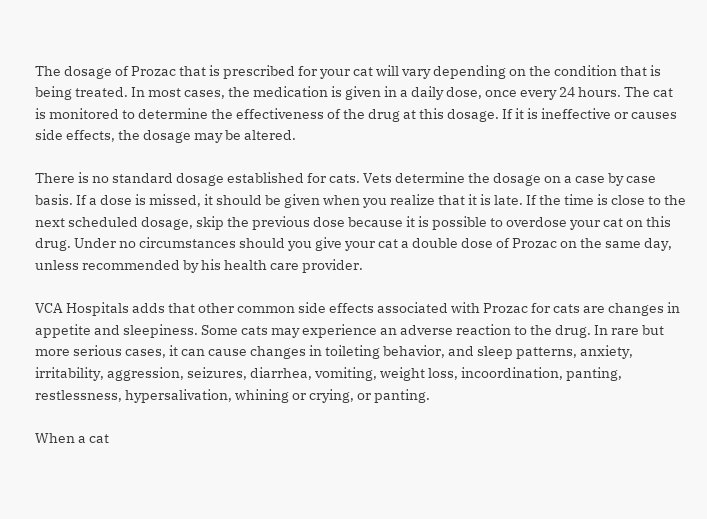The dosage of Prozac that is prescribed for your cat will vary depending on the condition that is being treated. In most cases, the medication is given in a daily dose, once every 24 hours. The cat is monitored to determine the effectiveness of the drug at this dosage. If it is ineffective or causes side effects, the dosage may be altered.

There is no standard dosage established for cats. Vets determine the dosage on a case by case basis. If a dose is missed, it should be given when you realize that it is late. If the time is close to the next scheduled dosage, skip the previous dose because it is possible to overdose your cat on this drug. Under no circumstances should you give your cat a double dose of Prozac on the same day, unless recommended by his health care provider.

VCA Hospitals adds that other common side effects associated with Prozac for cats are changes in appetite and sleepiness. Some cats may experience an adverse reaction to the drug. In rare but more serious cases, it can cause changes in toileting behavior, and sleep patterns, anxiety, irritability, aggression, seizures, diarrhea, vomiting, weight loss, incoordination, panting, restlessness, hypersalivation, whining or crying, or panting.

When a cat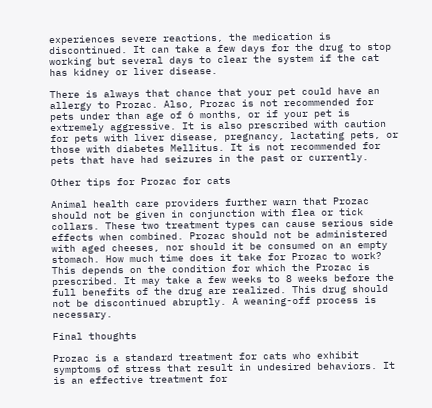experiences severe reactions, the medication is discontinued. It can take a few days for the drug to stop working but several days to clear the system if the cat has kidney or liver disease.

There is always that chance that your pet could have an allergy to Prozac. Also, Prozac is not recommended for pets under than age of 6 months, or if your pet is extremely aggressive. It is also prescribed with caution for pets with liver disease, pregnancy, lactating pets, or those with diabetes Mellitus. It is not recommended for pets that have had seizures in the past or currently.

Other tips for Prozac for cats

Animal health care providers further warn that Prozac should not be given in conjunction with flea or tick collars. These two treatment types can cause serious side effects when combined. Prozac should not be administered with aged cheeses, nor should it be consumed on an empty stomach. How much time does it take for Prozac to work? This depends on the condition for which the Prozac is prescribed. It may take a few weeks to 8 weeks before the full benefits of the drug are realized. This drug should not be discontinued abruptly. A weaning-off process is necessary.

Final thoughts

Prozac is a standard treatment for cats who exhibit symptoms of stress that result in undesired behaviors. It is an effective treatment for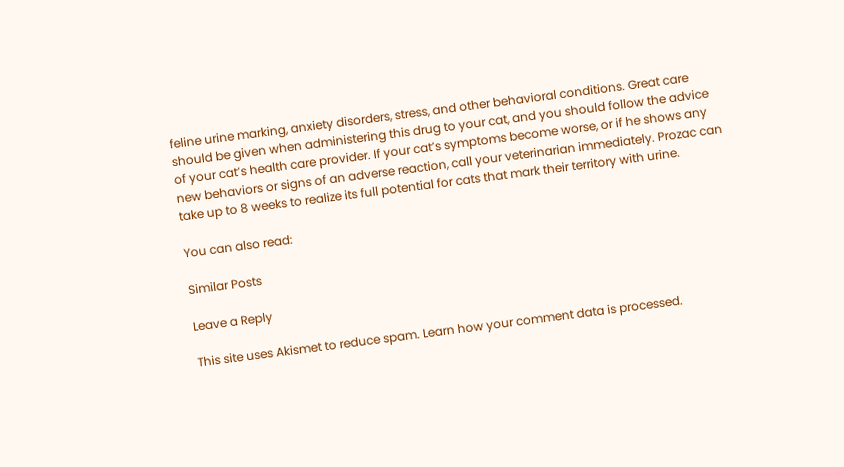feline urine marking, anxiety disorders, stress, and other behavioral conditions. Great care should be given when administering this drug to your cat, and you should follow the advice of your cat’s health care provider. If your cat’s symptoms become worse, or if he shows any new behaviors or signs of an adverse reaction, call your veterinarian immediately. Prozac can take up to 8 weeks to realize its full potential for cats that mark their territory with urine.

You can also read:

Similar Posts

Leave a Reply

This site uses Akismet to reduce spam. Learn how your comment data is processed.